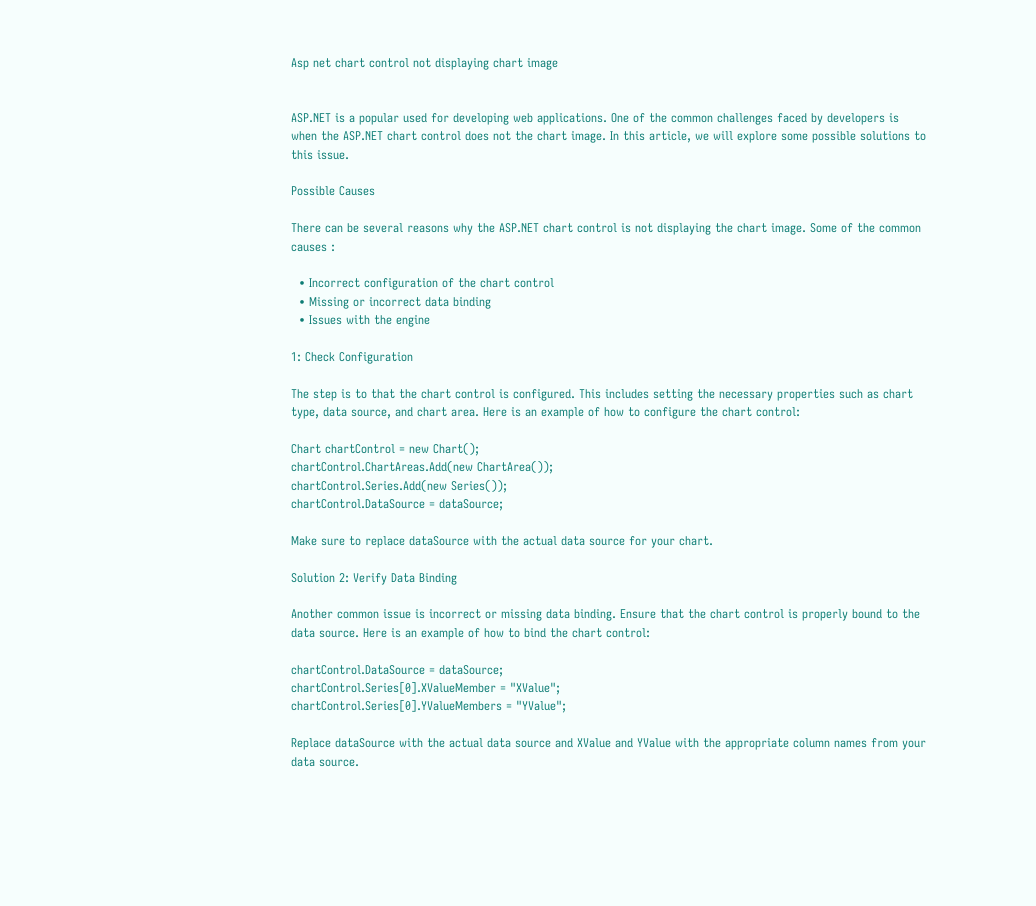Asp net chart control not displaying chart image


ASP.NET is a popular used for developing web applications. One of the common challenges faced by developers is when the ASP.NET chart control does not the chart image. In this article, we will explore some possible solutions to this issue.

Possible Causes

There can be several reasons why the ASP.NET chart control is not displaying the chart image. Some of the common causes :

  • Incorrect configuration of the chart control
  • Missing or incorrect data binding
  • Issues with the engine

1: Check Configuration

The step is to that the chart control is configured. This includes setting the necessary properties such as chart type, data source, and chart area. Here is an example of how to configure the chart control:

Chart chartControl = new Chart();
chartControl.ChartAreas.Add(new ChartArea());
chartControl.Series.Add(new Series());
chartControl.DataSource = dataSource;

Make sure to replace dataSource with the actual data source for your chart.

Solution 2: Verify Data Binding

Another common issue is incorrect or missing data binding. Ensure that the chart control is properly bound to the data source. Here is an example of how to bind the chart control:

chartControl.DataSource = dataSource;
chartControl.Series[0].XValueMember = "XValue";
chartControl.Series[0].YValueMembers = "YValue";

Replace dataSource with the actual data source and XValue and YValue with the appropriate column names from your data source.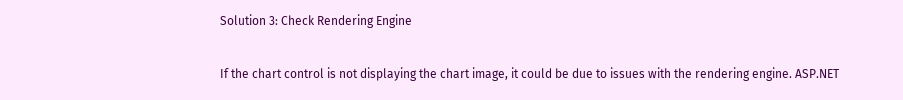Solution 3: Check Rendering Engine

If the chart control is not displaying the chart image, it could be due to issues with the rendering engine. ASP.NET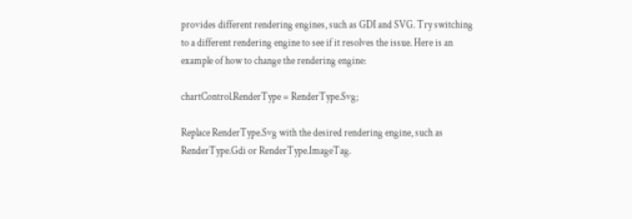provides different rendering engines, such as GDI and SVG. Try switching to a different rendering engine to see if it resolves the issue. Here is an example of how to change the rendering engine:

chartControl.RenderType = RenderType.Svg;

Replace RenderType.Svg with the desired rendering engine, such as RenderType.Gdi or RenderType.ImageTag.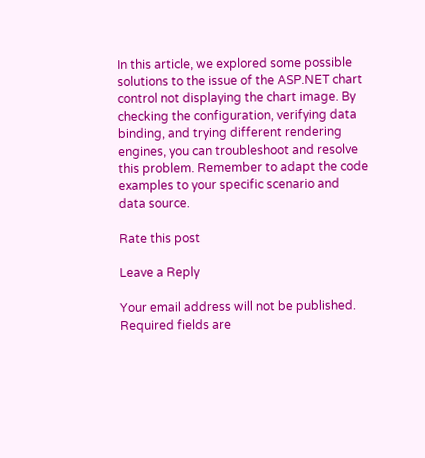In this article, we explored some possible solutions to the issue of the ASP.NET chart control not displaying the chart image. By checking the configuration, verifying data binding, and trying different rendering engines, you can troubleshoot and resolve this problem. Remember to adapt the code examples to your specific scenario and data source.

Rate this post

Leave a Reply

Your email address will not be published. Required fields are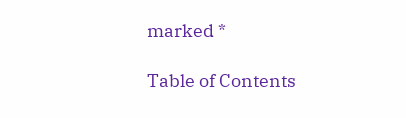marked *

Table of Contents